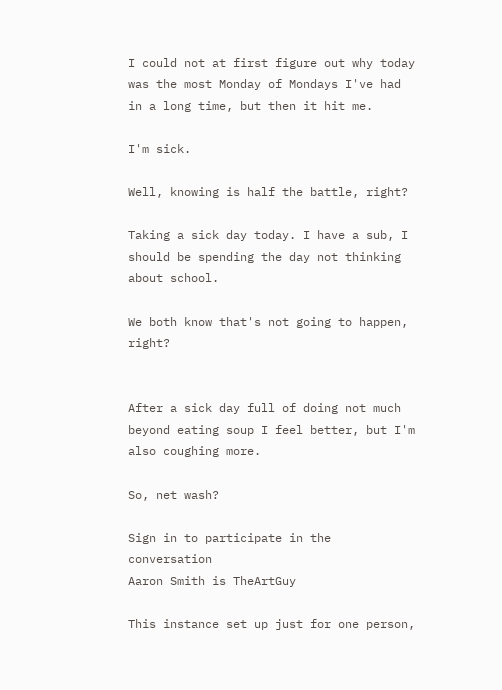I could not at first figure out why today was the most Monday of Mondays I've had in a long time, but then it hit me.

I'm sick.

Well, knowing is half the battle, right?

Taking a sick day today. I have a sub, I should be spending the day not thinking about school.

We both know that's not going to happen, right?


After a sick day full of doing not much beyond eating soup I feel better, but I'm also coughing more.

So, net wash?

Sign in to participate in the conversation
Aaron Smith is TheArtGuy

This instance set up just for one person,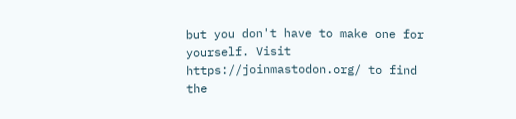but you don't have to make one for yourself. Visit https://joinmastodon.org/ to find the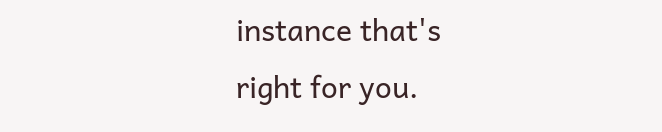instance that's right for you.